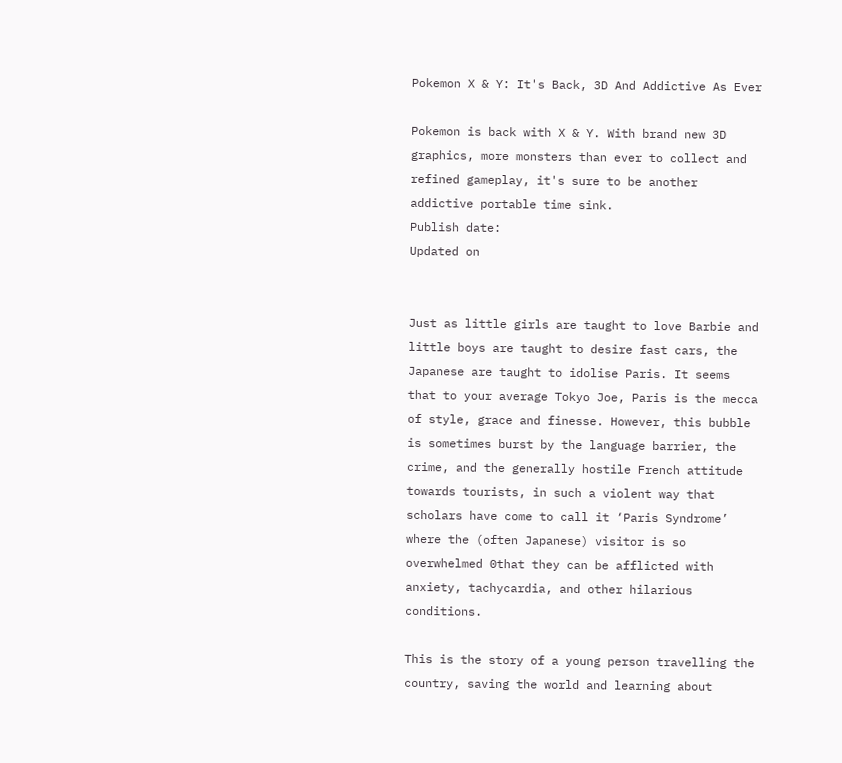Pokemon X & Y: It's Back, 3D And Addictive As Ever

Pokemon is back with X & Y. With brand new 3D graphics, more monsters than ever to collect and refined gameplay, it's sure to be another addictive portable time sink.
Publish date:
Updated on


Just as little girls are taught to love Barbie and little boys are taught to desire fast cars, the Japanese are taught to idolise Paris. It seems that to your average Tokyo Joe, Paris is the mecca of style, grace and finesse. However, this bubble is sometimes burst by the language barrier, the crime, and the generally hostile French attitude towards tourists, in such a violent way that scholars have come to call it ‘Paris Syndrome’ where the (often Japanese) visitor is so overwhelmed 0that they can be afflicted with anxiety, tachycardia, and other hilarious conditions.

This is the story of a young person travelling the country, saving the world and learning about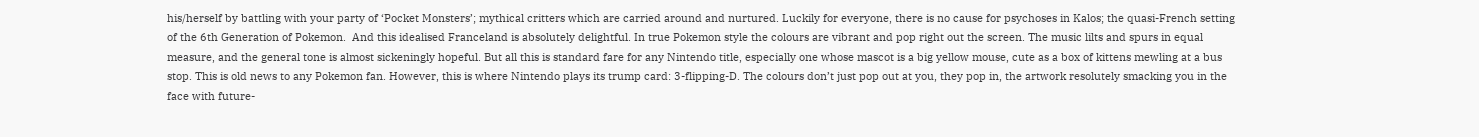his/herself by battling with your party of ‘Pocket Monsters’; mythical critters which are carried around and nurtured. Luckily for everyone, there is no cause for psychoses in Kalos; the quasi-French setting of the 6th Generation of Pokemon.  And this idealised Franceland is absolutely delightful. In true Pokemon style the colours are vibrant and pop right out the screen. The music lilts and spurs in equal measure, and the general tone is almost sickeningly hopeful. But all this is standard fare for any Nintendo title, especially one whose mascot is a big yellow mouse, cute as a box of kittens mewling at a bus stop. This is old news to any Pokemon fan. However, this is where Nintendo plays its trump card: 3-flipping-D. The colours don’t just pop out at you, they pop in, the artwork resolutely smacking you in the face with future-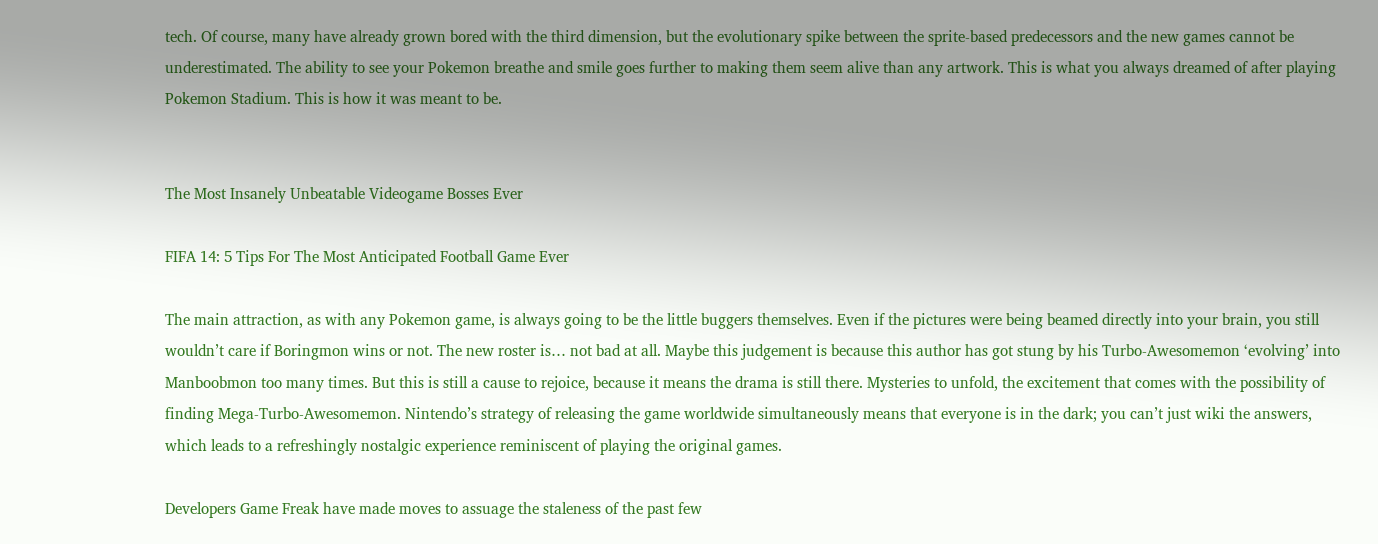tech. Of course, many have already grown bored with the third dimension, but the evolutionary spike between the sprite-based predecessors and the new games cannot be underestimated. The ability to see your Pokemon breathe and smile goes further to making them seem alive than any artwork. This is what you always dreamed of after playing Pokemon Stadium. This is how it was meant to be.


The Most Insanely Unbeatable Videogame Bosses Ever

FIFA 14: 5 Tips For The Most Anticipated Football Game Ever

The main attraction, as with any Pokemon game, is always going to be the little buggers themselves. Even if the pictures were being beamed directly into your brain, you still wouldn’t care if Boringmon wins or not. The new roster is… not bad at all. Maybe this judgement is because this author has got stung by his Turbo-Awesomemon ‘evolving’ into Manboobmon too many times. But this is still a cause to rejoice, because it means the drama is still there. Mysteries to unfold, the excitement that comes with the possibility of finding Mega-Turbo-Awesomemon. Nintendo’s strategy of releasing the game worldwide simultaneously means that everyone is in the dark; you can’t just wiki the answers, which leads to a refreshingly nostalgic experience reminiscent of playing the original games.

Developers Game Freak have made moves to assuage the staleness of the past few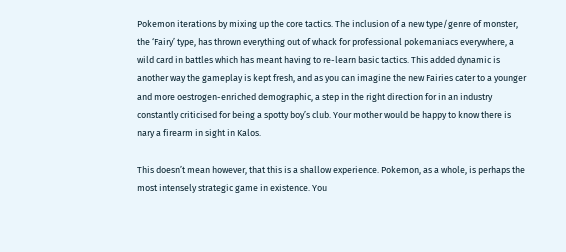Pokemon iterations by mixing up the core tactics. The inclusion of a new type/genre of monster, the ‘Fairy’ type, has thrown everything out of whack for professional pokemaniacs everywhere, a wild card in battles which has meant having to re-learn basic tactics. This added dynamic is another way the gameplay is kept fresh, and as you can imagine the new Fairies cater to a younger and more oestrogen-enriched demographic, a step in the right direction for in an industry constantly criticised for being a spotty boy’s club. Your mother would be happy to know there is nary a firearm in sight in Kalos.

This doesn’t mean however, that this is a shallow experience. Pokemon, as a whole, is perhaps the most intensely strategic game in existence. You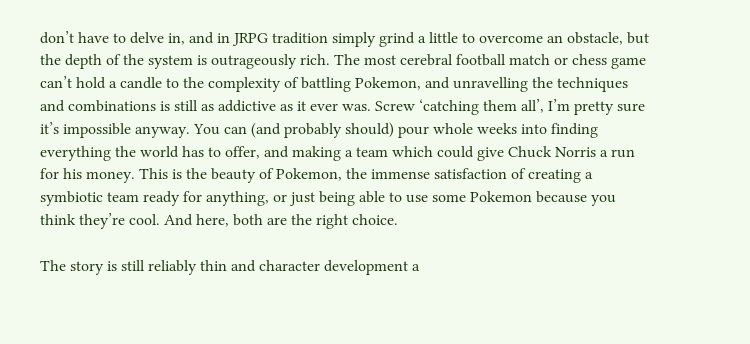don’t have to delve in, and in JRPG tradition simply grind a little to overcome an obstacle, but the depth of the system is outrageously rich. The most cerebral football match or chess game can’t hold a candle to the complexity of battling Pokemon, and unravelling the techniques and combinations is still as addictive as it ever was. Screw ‘catching them all’, I’m pretty sure it’s impossible anyway. You can (and probably should) pour whole weeks into finding everything the world has to offer, and making a team which could give Chuck Norris a run for his money. This is the beauty of Pokemon, the immense satisfaction of creating a symbiotic team ready for anything, or just being able to use some Pokemon because you think they’re cool. And here, both are the right choice.

The story is still reliably thin and character development a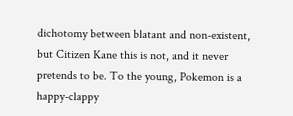dichotomy between blatant and non-existent, but Citizen Kane this is not, and it never pretends to be. To the young, Pokemon is a happy-clappy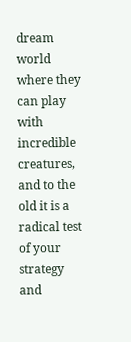dream world where they can play with incredible creatures, and to the old it is a radical test of your strategy and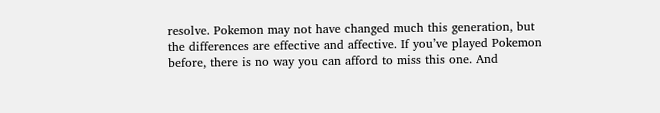resolve. Pokemon may not have changed much this generation, but the differences are effective and affective. If you’ve played Pokemon before, there is no way you can afford to miss this one. And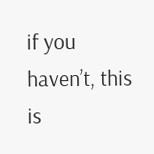if you haven’t, this is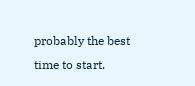probably the best time to start.